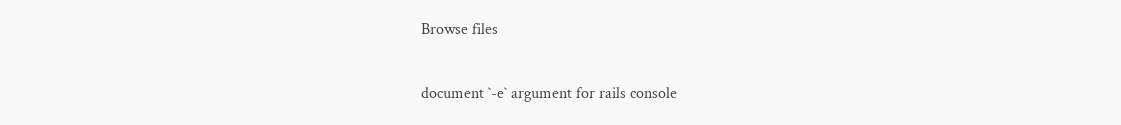Browse files

document `-e` argument for rails console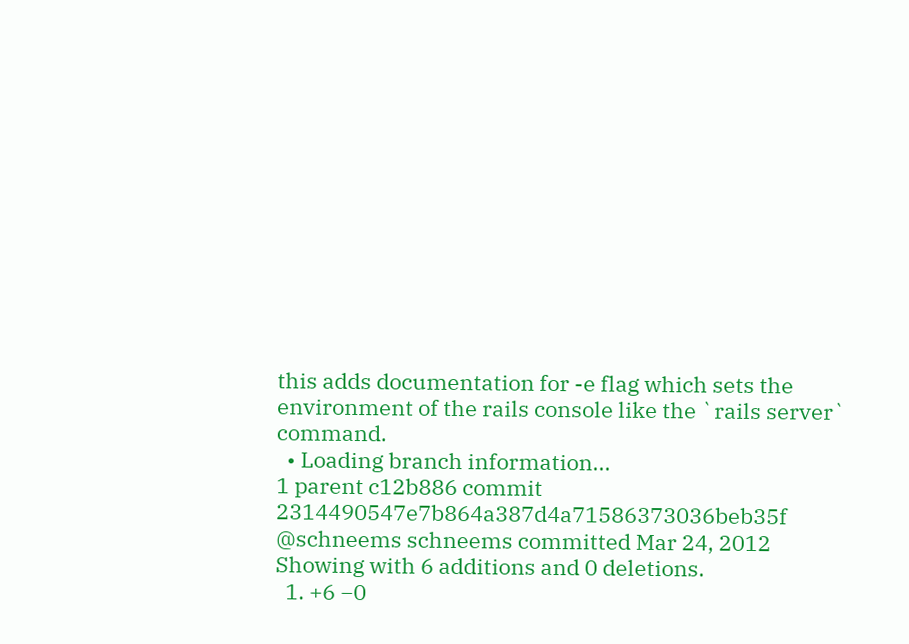this adds documentation for -e flag which sets the environment of the rails console like the `rails server` command.
  • Loading branch information...
1 parent c12b886 commit 2314490547e7b864a387d4a71586373036beb35f @schneems schneems committed Mar 24, 2012
Showing with 6 additions and 0 deletions.
  1. +6 −0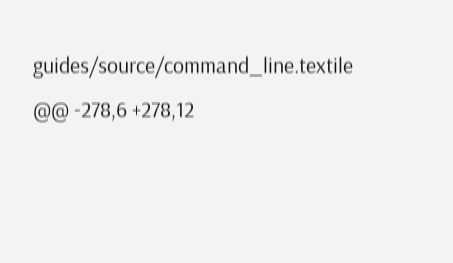guides/source/command_line.textile
@@ -278,6 +278,12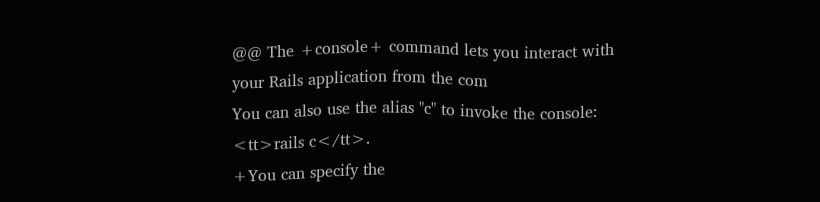@@ The +console+ command lets you interact with your Rails application from the com
You can also use the alias "c" to invoke the console: <tt>rails c</tt>.
+You can specify the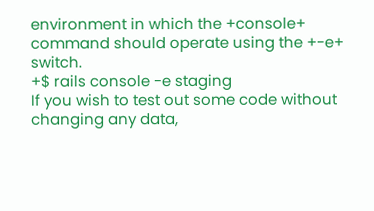environment in which the +console+ command should operate using the +-e+ switch.
+$ rails console -e staging
If you wish to test out some code without changing any data,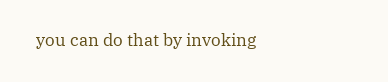you can do that by invoking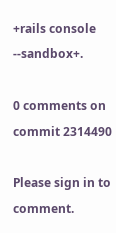+rails console --sandbox+.

0 comments on commit 2314490

Please sign in to comment.